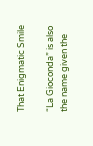That Enigmatic Smile

“La Gioconda” is also the name given the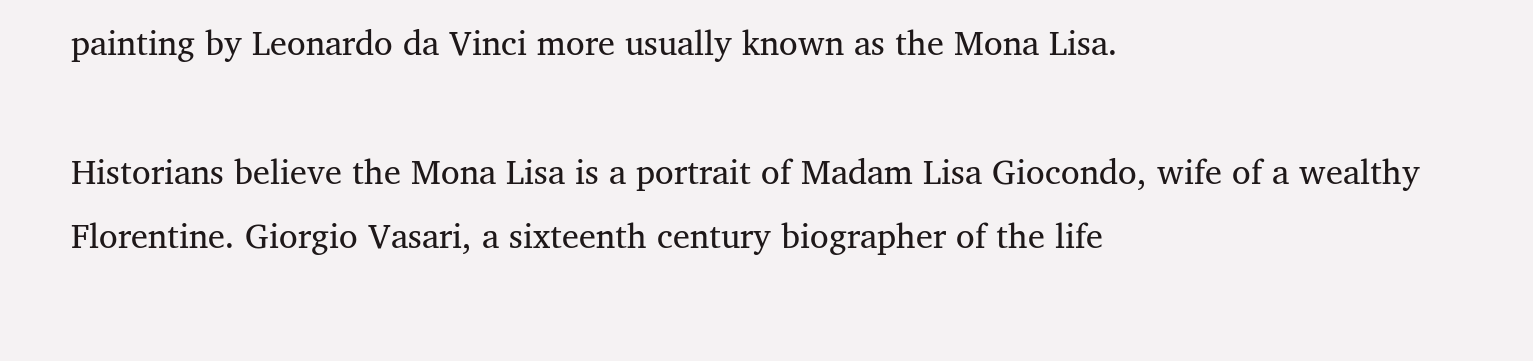painting by Leonardo da Vinci more usually known as the Mona Lisa.

Historians believe the Mona Lisa is a portrait of Madam Lisa Giocondo, wife of a wealthy Florentine. Giorgio Vasari, a sixteenth century biographer of the life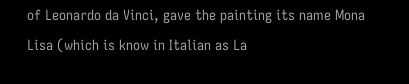of Leonardo da Vinci, gave the painting its name Mona Lisa (which is know in Italian as La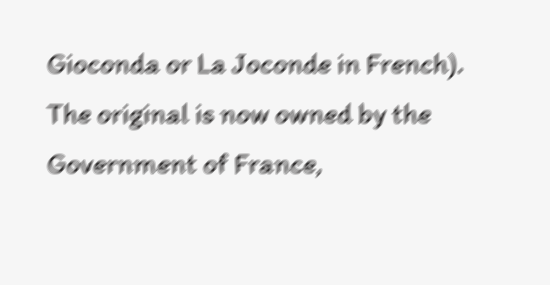Gioconda or La Joconde in French).  The original is now owned by the Government of France,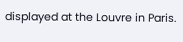displayed at the Louvre in Paris.